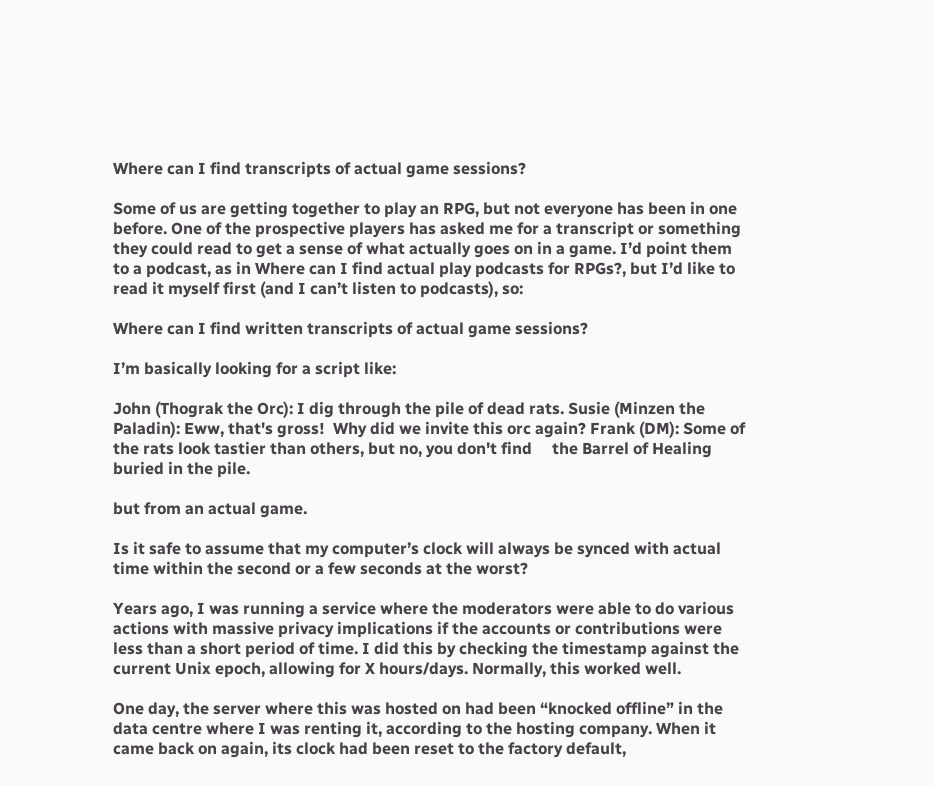Where can I find transcripts of actual game sessions?

Some of us are getting together to play an RPG, but not everyone has been in one before. One of the prospective players has asked me for a transcript or something they could read to get a sense of what actually goes on in a game. I’d point them to a podcast, as in Where can I find actual play podcasts for RPGs?, but I’d like to read it myself first (and I can’t listen to podcasts), so:

Where can I find written transcripts of actual game sessions?

I’m basically looking for a script like:

John (Thograk the Orc): I dig through the pile of dead rats. Susie (Minzen the Paladin): Eww, that's gross!  Why did we invite this orc again? Frank (DM): Some of the rats look tastier than others, but no, you don't find     the Barrel of Healing buried in the pile.

but from an actual game.

Is it safe to assume that my computer’s clock will always be synced with actual time within the second or a few seconds at the worst?

Years ago, I was running a service where the moderators were able to do various actions with massive privacy implications if the accounts or contributions were less than a short period of time. I did this by checking the timestamp against the current Unix epoch, allowing for X hours/days. Normally, this worked well.

One day, the server where this was hosted on had been “knocked offline” in the data centre where I was renting it, according to the hosting company. When it came back on again, its clock had been reset to the factory default,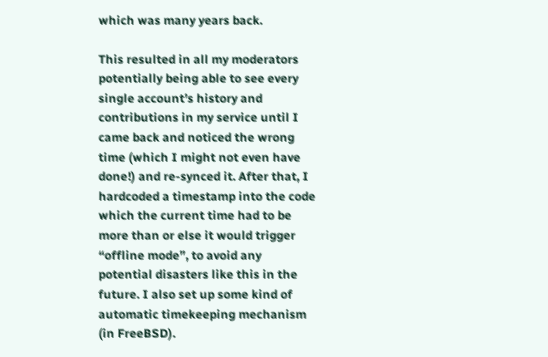which was many years back.

This resulted in all my moderators potentially being able to see every single account’s history and contributions in my service until I came back and noticed the wrong time (which I might not even have done!) and re-synced it. After that, I hardcoded a timestamp into the code which the current time had to be more than or else it would trigger “offline mode”, to avoid any potential disasters like this in the future. I also set up some kind of automatic timekeeping mechanism (in FreeBSD).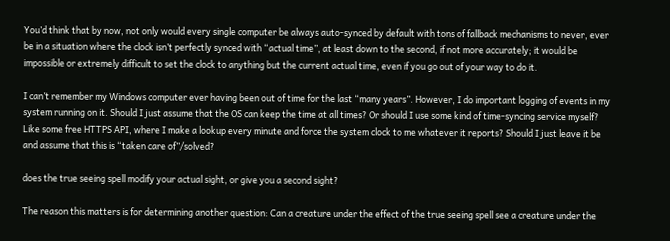You’d think that by now, not only would every single computer be always auto-synced by default with tons of fallback mechanisms to never, ever be in a situation where the clock isn’t perfectly synced with “actual time”, at least down to the second, if not more accurately; it would be impossible or extremely difficult to set the clock to anything but the current actual time, even if you go out of your way to do it.

I can’t remember my Windows computer ever having been out of time for the last “many years”. However, I do important logging of events in my system running on it. Should I just assume that the OS can keep the time at all times? Or should I use some kind of time-syncing service myself? Like some free HTTPS API, where I make a lookup every minute and force the system clock to me whatever it reports? Should I just leave it be and assume that this is “taken care of”/solved?

does the true seeing spell modify your actual sight, or give you a second sight?

The reason this matters is for determining another question: Can a creature under the effect of the true seeing spell see a creature under the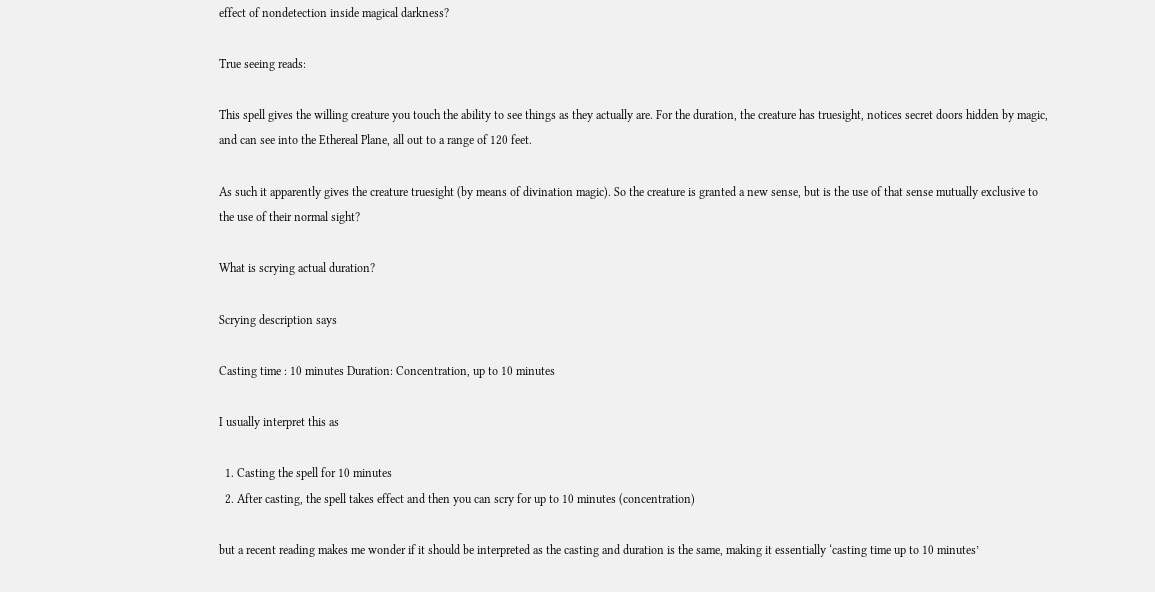effect of nondetection inside magical darkness?

True seeing reads:

This spell gives the willing creature you touch the ability to see things as they actually are. For the duration, the creature has truesight, notices secret doors hidden by magic, and can see into the Ethereal Plane, all out to a range of 120 feet.

As such it apparently gives the creature truesight (by means of divination magic). So the creature is granted a new sense, but is the use of that sense mutually exclusive to the use of their normal sight?

What is scrying actual duration?

Scrying description says

Casting time : 10 minutes Duration: Concentration, up to 10 minutes

I usually interpret this as

  1. Casting the spell for 10 minutes
  2. After casting, the spell takes effect and then you can scry for up to 10 minutes (concentration)

but a recent reading makes me wonder if it should be interpreted as the casting and duration is the same, making it essentially ‘casting time up to 10 minutes’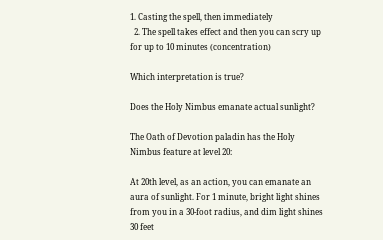1. Casting the spell, then immediately
  2. The spell takes effect and then you can scry up for up to 10 minutes (concentration)

Which interpretation is true?

Does the Holy Nimbus emanate actual sunlight?

The Oath of Devotion paladin has the Holy Nimbus feature at level 20:

At 20th level, as an action, you can emanate an aura of sunlight. For 1 minute, bright light shines from you in a 30-foot radius, and dim light shines 30 feet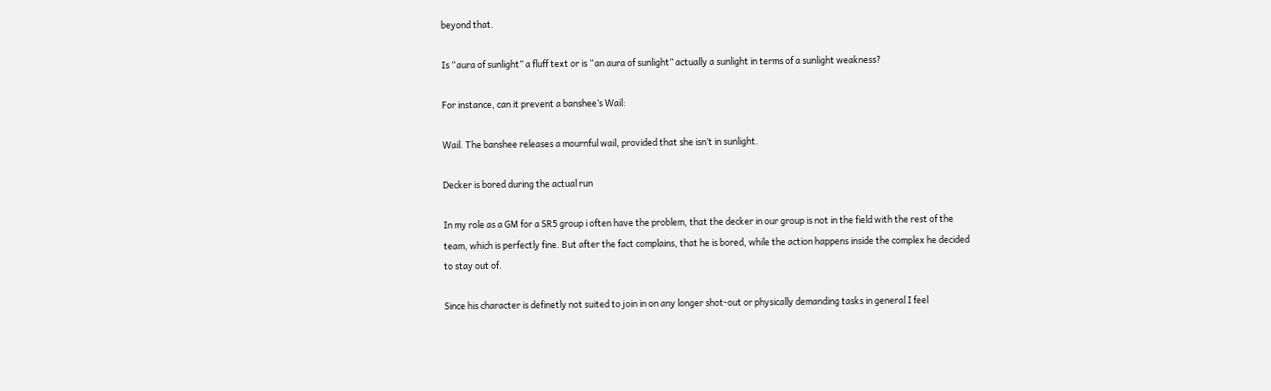beyond that.

Is “aura of sunlight” a fluff text or is “an aura of sunlight” actually a sunlight in terms of a sunlight weakness?

For instance, can it prevent a banshee’s Wail:

Wail. The banshee releases a mournful wail, provided that she isn’t in sunlight.

Decker is bored during the actual run

In my role as a GM for a SR5 group i often have the problem, that the decker in our group is not in the field with the rest of the team, which is perfectly fine. But after the fact complains, that he is bored, while the action happens inside the complex he decided to stay out of.

Since his character is definetly not suited to join in on any longer shot-out or physically demanding tasks in general I feel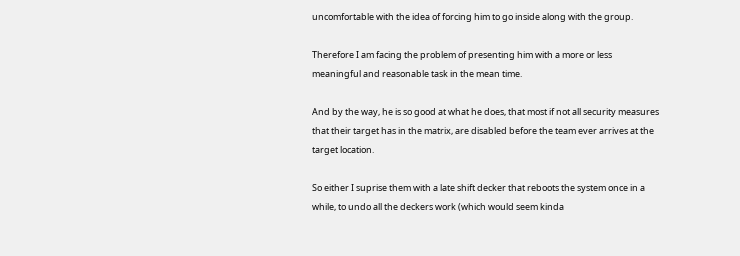uncomfortable with the idea of forcing him to go inside along with the group.

Therefore I am facing the problem of presenting him with a more or less meaningful and reasonable task in the mean time.

And by the way, he is so good at what he does, that most if not all security measures that their target has in the matrix, are disabled before the team ever arrives at the target location.

So either I suprise them with a late shift decker that reboots the system once in a while, to undo all the deckers work (which would seem kinda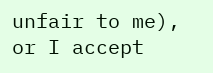unfair to me), or I accept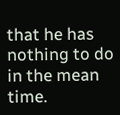that he has nothing to do in the mean time.